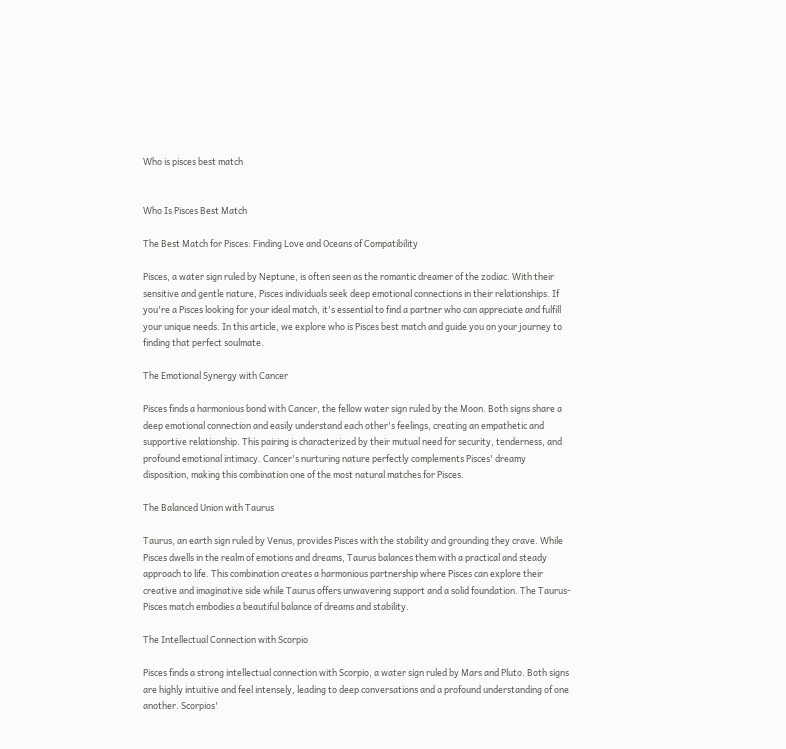Who is pisces best match


Who Is Pisces Best Match

The Best Match for Pisces: Finding Love and Oceans of Compatibility

Pisces, a water sign ruled by Neptune, is often seen as the romantic dreamer of the zodiac. With their sensitive and gentle nature, Pisces individuals seek deep emotional connections in their relationships. If you're a Pisces looking for your ideal match, it's essential to find a partner who can appreciate and fulfill your unique needs. In this article, we explore who is Pisces best match and guide you on your journey to finding that perfect soulmate.

The Emotional Synergy with Cancer

Pisces finds a harmonious bond with Cancer, the fellow water sign ruled by the Moon. Both signs share a deep emotional connection and easily understand each other's feelings, creating an empathetic and supportive relationship. This pairing is characterized by their mutual need for security, tenderness, and profound emotional intimacy. Cancer's nurturing nature perfectly complements Pisces' dreamy disposition, making this combination one of the most natural matches for Pisces.

The Balanced Union with Taurus

Taurus, an earth sign ruled by Venus, provides Pisces with the stability and grounding they crave. While Pisces dwells in the realm of emotions and dreams, Taurus balances them with a practical and steady approach to life. This combination creates a harmonious partnership where Pisces can explore their creative and imaginative side while Taurus offers unwavering support and a solid foundation. The Taurus-Pisces match embodies a beautiful balance of dreams and stability.

The Intellectual Connection with Scorpio

Pisces finds a strong intellectual connection with Scorpio, a water sign ruled by Mars and Pluto. Both signs are highly intuitive and feel intensely, leading to deep conversations and a profound understanding of one another. Scorpios'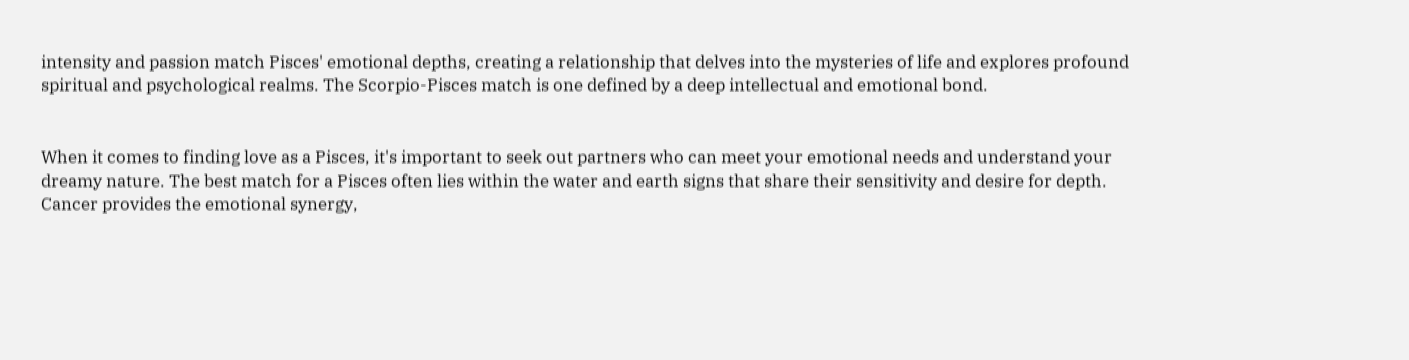intensity and passion match Pisces' emotional depths, creating a relationship that delves into the mysteries of life and explores profound spiritual and psychological realms. The Scorpio-Pisces match is one defined by a deep intellectual and emotional bond.


When it comes to finding love as a Pisces, it's important to seek out partners who can meet your emotional needs and understand your dreamy nature. The best match for a Pisces often lies within the water and earth signs that share their sensitivity and desire for depth. Cancer provides the emotional synergy,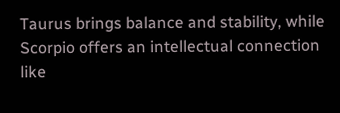Taurus brings balance and stability, while Scorpio offers an intellectual connection like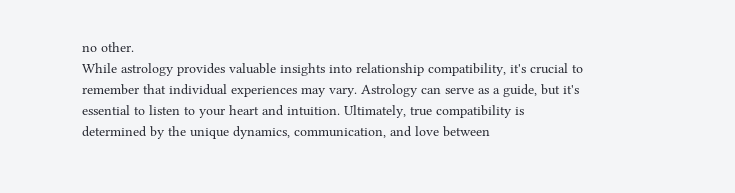no other.
While astrology provides valuable insights into relationship compatibility, it's crucial to remember that individual experiences may vary. Astrology can serve as a guide, but it's essential to listen to your heart and intuition. Ultimately, true compatibility is determined by the unique dynamics, communication, and love between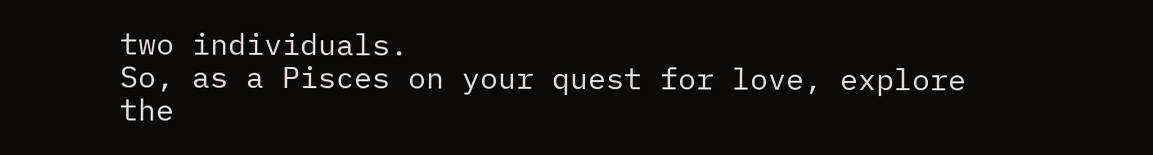two individuals.
So, as a Pisces on your quest for love, explore the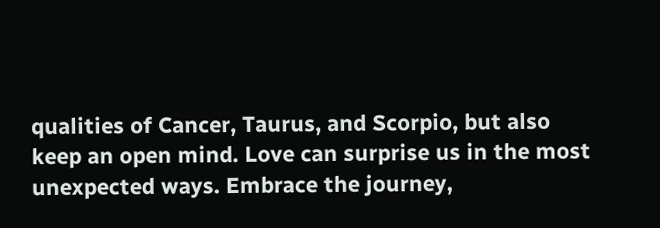qualities of Cancer, Taurus, and Scorpio, but also keep an open mind. Love can surprise us in the most unexpected ways. Embrace the journey,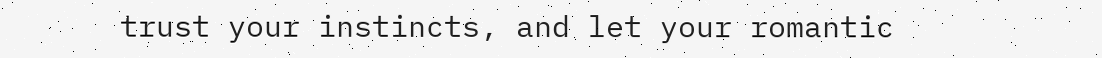trust your instincts, and let your romantic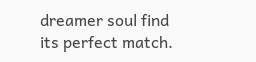dreamer soul find its perfect match.